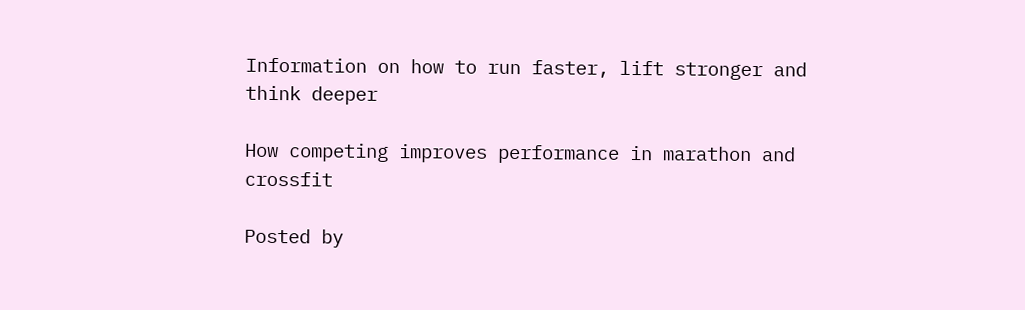Information on how to run faster, lift stronger and think deeper

How competing improves performance in marathon and crossfit

Posted by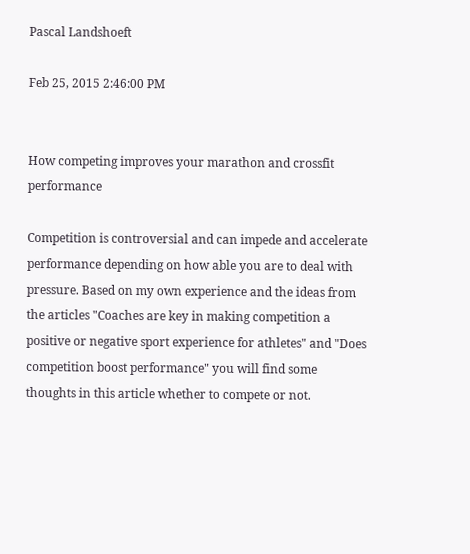Pascal Landshoeft

Feb 25, 2015 2:46:00 PM


How competing improves your marathon and crossfit performance

Competition is controversial and can impede and accelerate performance depending on how able you are to deal with pressure. Based on my own experience and the ideas from the articles "Coaches are key in making competition a positive or negative sport experience for athletes" and "Does competition boost performance" you will find some thoughts in this article whether to compete or not.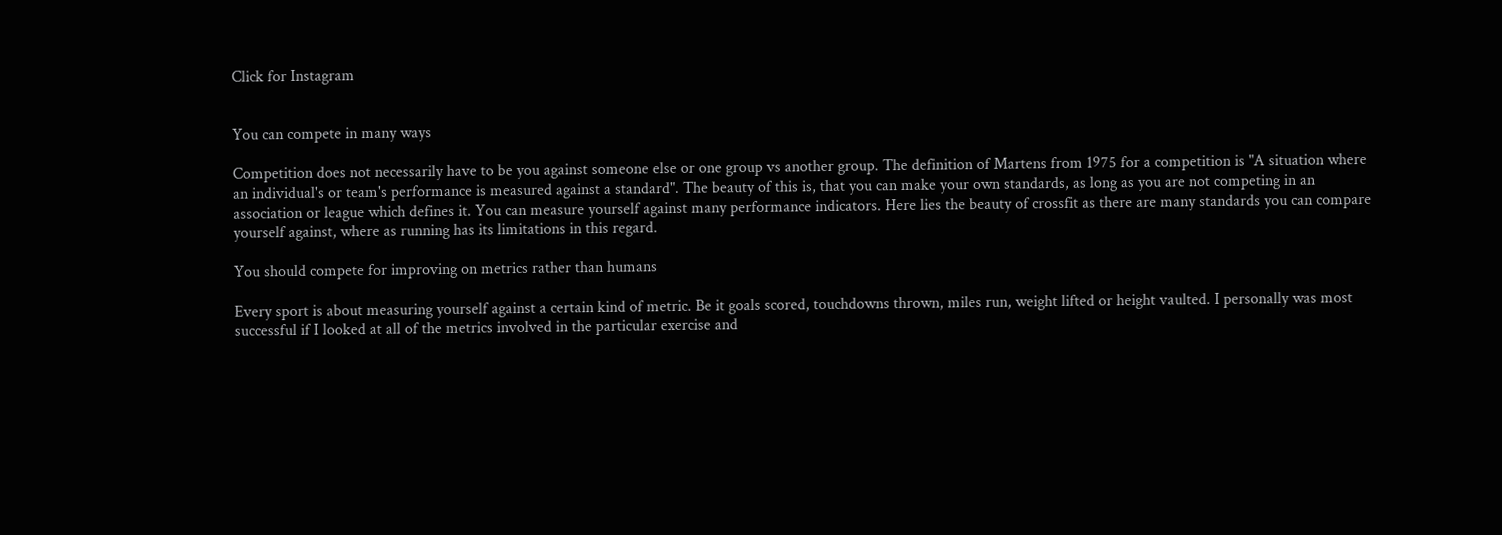Click for Instagram


You can compete in many ways

Competition does not necessarily have to be you against someone else or one group vs another group. The definition of Martens from 1975 for a competition is "A situation where an individual's or team's performance is measured against a standard". The beauty of this is, that you can make your own standards, as long as you are not competing in an association or league which defines it. You can measure yourself against many performance indicators. Here lies the beauty of crossfit as there are many standards you can compare yourself against, where as running has its limitations in this regard.

You should compete for improving on metrics rather than humans

Every sport is about measuring yourself against a certain kind of metric. Be it goals scored, touchdowns thrown, miles run, weight lifted or height vaulted. I personally was most successful if I looked at all of the metrics involved in the particular exercise and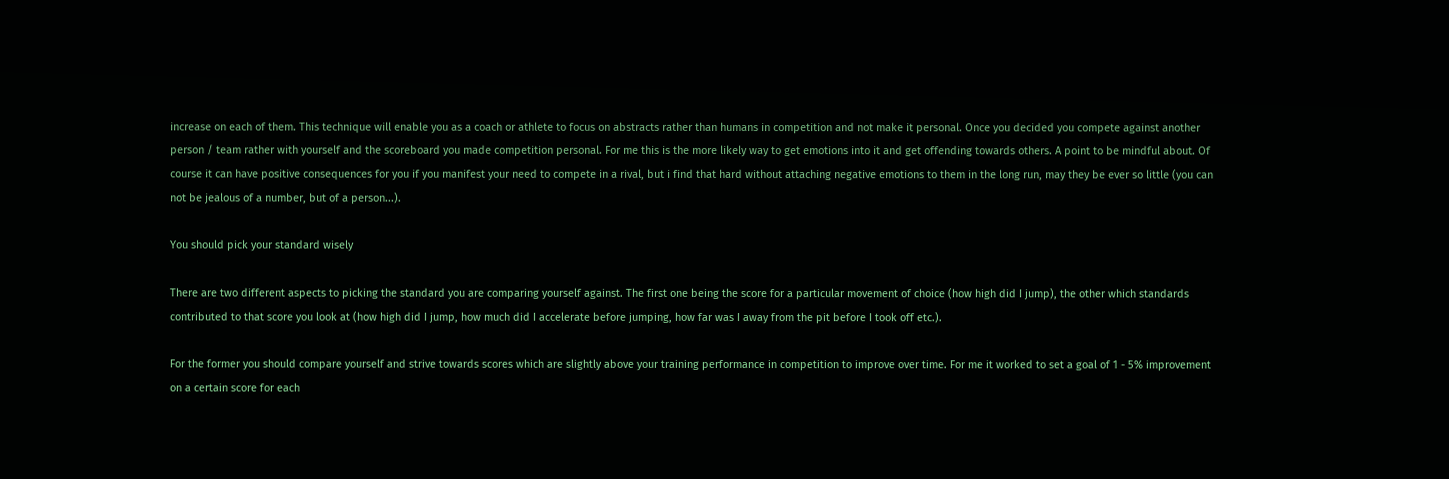increase on each of them. This technique will enable you as a coach or athlete to focus on abstracts rather than humans in competition and not make it personal. Once you decided you compete against another person / team rather with yourself and the scoreboard you made competition personal. For me this is the more likely way to get emotions into it and get offending towards others. A point to be mindful about. Of course it can have positive consequences for you if you manifest your need to compete in a rival, but i find that hard without attaching negative emotions to them in the long run, may they be ever so little (you can not be jealous of a number, but of a person...).

You should pick your standard wisely

There are two different aspects to picking the standard you are comparing yourself against. The first one being the score for a particular movement of choice (how high did I jump), the other which standards contributed to that score you look at (how high did I jump, how much did I accelerate before jumping, how far was I away from the pit before I took off etc.).

For the former you should compare yourself and strive towards scores which are slightly above your training performance in competition to improve over time. For me it worked to set a goal of 1 - 5% improvement on a certain score for each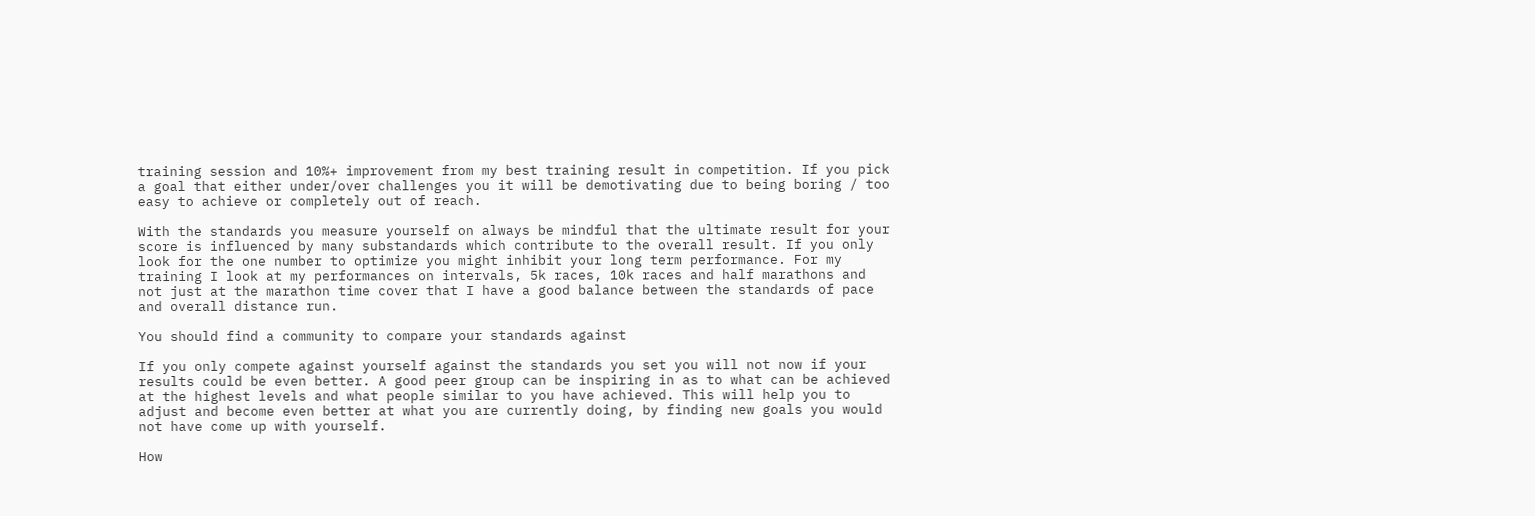training session and 10%+ improvement from my best training result in competition. If you pick a goal that either under/over challenges you it will be demotivating due to being boring / too easy to achieve or completely out of reach.

With the standards you measure yourself on always be mindful that the ultimate result for your score is influenced by many substandards which contribute to the overall result. If you only look for the one number to optimize you might inhibit your long term performance. For my training I look at my performances on intervals, 5k races, 10k races and half marathons and not just at the marathon time cover that I have a good balance between the standards of pace and overall distance run.

You should find a community to compare your standards against

If you only compete against yourself against the standards you set you will not now if your results could be even better. A good peer group can be inspiring in as to what can be achieved at the highest levels and what people similar to you have achieved. This will help you to adjust and become even better at what you are currently doing, by finding new goals you would not have come up with yourself.

How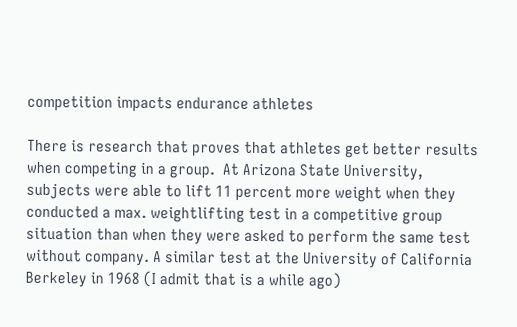competition impacts endurance athletes

There is research that proves that athletes get better results when competing in a group.  At Arizona State University, subjects were able to lift 11 percent more weight when they conducted a max. weightlifting test in a competitive group situation than when they were asked to perform the same test without company. A similar test at the University of California Berkeley in 1968 (I admit that is a while ago)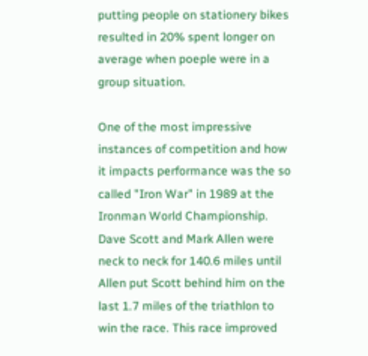putting people on stationery bikes resulted in 20% spent longer on average when poeple were in a group situation.

One of the most impressive instances of competition and how it impacts performance was the so called "Iron War" in 1989 at the Ironman World Championship. Dave Scott and Mark Allen were neck to neck for 140.6 miles until Allen put Scott behind him on the last 1.7 miles of the triathlon to win the race. This race improved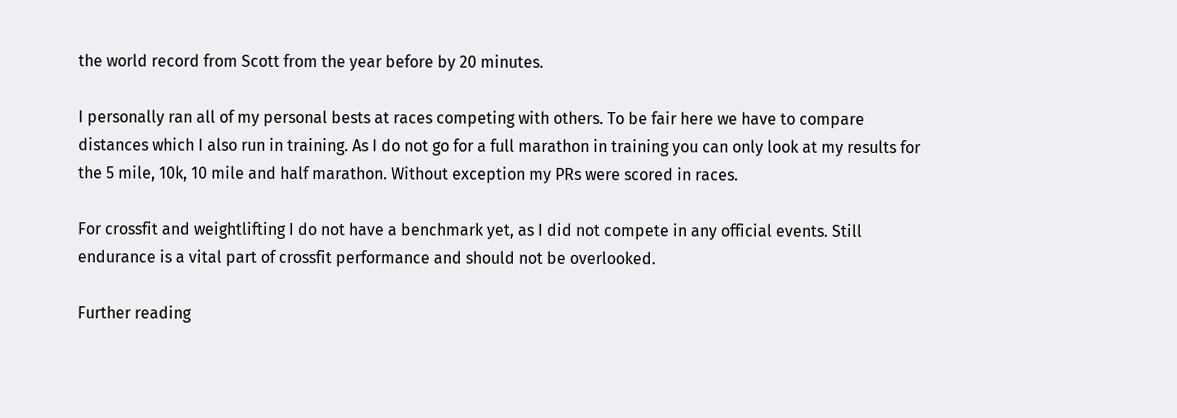the world record from Scott from the year before by 20 minutes.

I personally ran all of my personal bests at races competing with others. To be fair here we have to compare distances which I also run in training. As I do not go for a full marathon in training you can only look at my results for the 5 mile, 10k, 10 mile and half marathon. Without exception my PRs were scored in races.

For crossfit and weightlifting I do not have a benchmark yet, as I did not compete in any official events. Still endurance is a vital part of crossfit performance and should not be overlooked.

Further reading